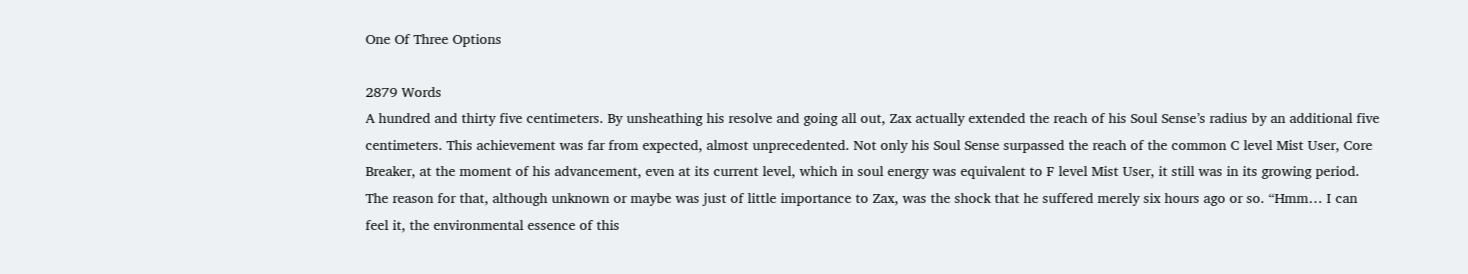One Of Three Options

2879 Words
A hundred and thirty five centimeters. By unsheathing his resolve and going all out, Zax actually extended the reach of his Soul Sense’s radius by an additional five centimeters. This achievement was far from expected, almost unprecedented. Not only his Soul Sense surpassed the reach of the common C level Mist User, Core Breaker, at the moment of his advancement, even at its current level, which in soul energy was equivalent to F level Mist User, it still was in its growing period. The reason for that, although unknown or maybe was just of little importance to Zax, was the shock that he suffered merely six hours ago or so. “Hmm… I can feel it, the environmental essence of this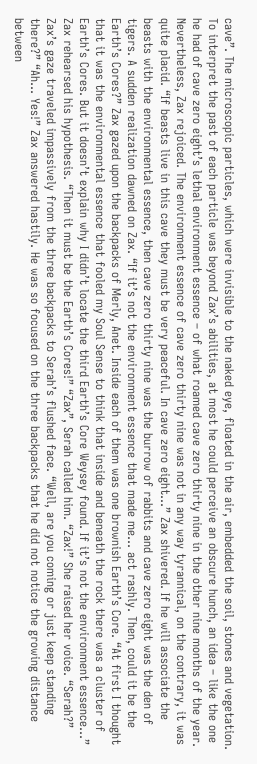cave”. The microscopic particles, which were invisible to the naked eye, floated in the air, embedded the soil, stones and vegetation. To interpret the past of each particle was beyond Zax’s abilities, at most he could perceive an obscure hunch, an idea – like the one he had of cave zero eight’s lethal environment essence – of what roamed cave zero thirty nine in the other nine months of the year. Nevertheless, Zax rejoiced. The environment essence of cave zero thirty nine was not in any way tyrannical, on the contrary, it was quite placid. “If beasts live in this cave they must be very peaceful. In cave zero eight…” Zax shivered. If he will associate the beasts with the environmental essence, then cave zero thirty nine was the burrow of rabbits and cave zero eight was the den of tigers. A sudden realization dawned on Zax. “If it’s not the environment essence that made me… act rashly. Then, could it be the Earth’s Cores?” Zax gazed upon the backpacks of Merly, Anet. Inside each of them was one brownish Earth’s Core. “At first I thought that it was the environmental essence that fooled my Soul Sense to think that inside and beneath the rock there was a cluster of Earth’s Cores. But it doesn’t explain why I didn’t locate the third Earth’s Core Weysey found. If it’s not the environment essence…” Zax rehearsed his hypothesis. “Then it must be the Earth’s Cores!” “Zax”, Serah called him. “Zax!” She raised her voice. “Serah?” Zax’s gaze traveled impassively from the three backpacks to Serah’s flushed face. “Well, are you coming or just keep standing there?” “Ah… Yes!” Zax answered hastily. He was so focused on the three backpacks that he did not notice the growing distance between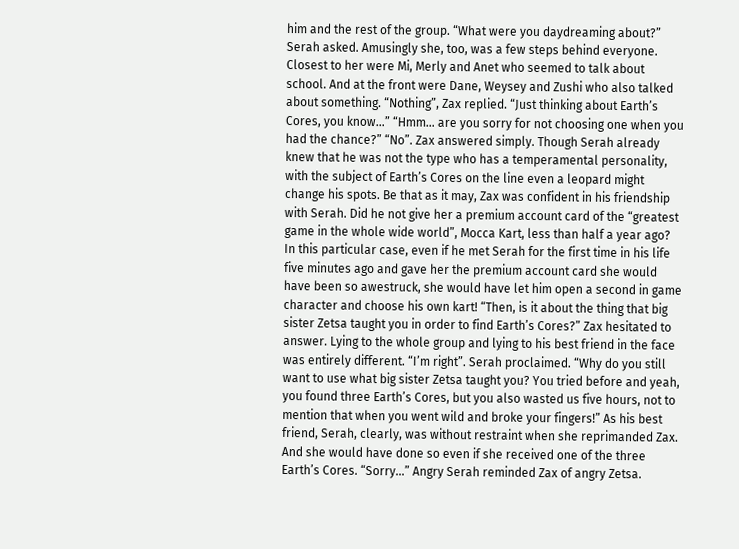him and the rest of the group. “What were you daydreaming about?” Serah asked. Amusingly she, too, was a few steps behind everyone. Closest to her were Mi, Merly and Anet who seemed to talk about school. And at the front were Dane, Weysey and Zushi who also talked about something. “Nothing”, Zax replied. “Just thinking about Earth’s Cores, you know…” “Hmm… are you sorry for not choosing one when you had the chance?” “No”. Zax answered simply. Though Serah already knew that he was not the type who has a temperamental personality, with the subject of Earth’s Cores on the line even a leopard might change his spots. Be that as it may, Zax was confident in his friendship with Serah. Did he not give her a premium account card of the “greatest game in the whole wide world”, Mocca Kart, less than half a year ago? In this particular case, even if he met Serah for the first time in his life five minutes ago and gave her the premium account card she would have been so awestruck, she would have let him open a second in game character and choose his own kart! “Then, is it about the thing that big sister Zetsa taught you in order to find Earth’s Cores?” Zax hesitated to answer. Lying to the whole group and lying to his best friend in the face was entirely different. “I’m right”. Serah proclaimed. “Why do you still want to use what big sister Zetsa taught you? You tried before and yeah, you found three Earth’s Cores, but you also wasted us five hours, not to mention that when you went wild and broke your fingers!” As his best friend, Serah, clearly, was without restraint when she reprimanded Zax. And she would have done so even if she received one of the three Earth’s Cores. “Sorry…” Angry Serah reminded Zax of angry Zetsa.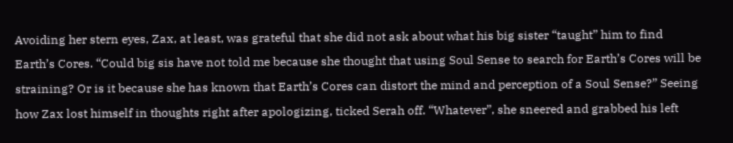Avoiding her stern eyes, Zax, at least, was grateful that she did not ask about what his big sister “taught” him to find Earth’s Cores. “Could big sis have not told me because she thought that using Soul Sense to search for Earth’s Cores will be straining? Or is it because she has known that Earth’s Cores can distort the mind and perception of a Soul Sense?” Seeing how Zax lost himself in thoughts right after apologizing, ticked Serah off. “Whatever”, she sneered and grabbed his left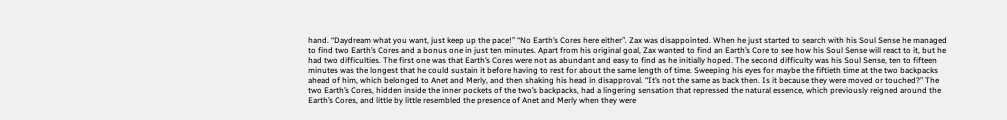hand. “Daydream what you want, just keep up the pace!” “No Earth’s Cores here either”. Zax was disappointed. When he just started to search with his Soul Sense he managed to find two Earth’s Cores and a bonus one in just ten minutes. Apart from his original goal, Zax wanted to find an Earth’s Core to see how his Soul Sense will react to it, but he had two difficulties. The first one was that Earth’s Cores were not as abundant and easy to find as he initially hoped. The second difficulty was his Soul Sense, ten to fifteen minutes was the longest that he could sustain it before having to rest for about the same length of time. Sweeping his eyes for maybe the fiftieth time at the two backpacks ahead of him, which belonged to Anet and Merly, and then shaking his head in disapproval. “It’s not the same as back then. Is it because they were moved or touched?” The two Earth’s Cores, hidden inside the inner pockets of the two’s backpacks, had a lingering sensation that repressed the natural essence, which previously reigned around the Earth’s Cores, and little by little resembled the presence of Anet and Merly when they were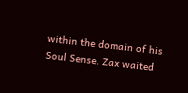within the domain of his Soul Sense. Zax waited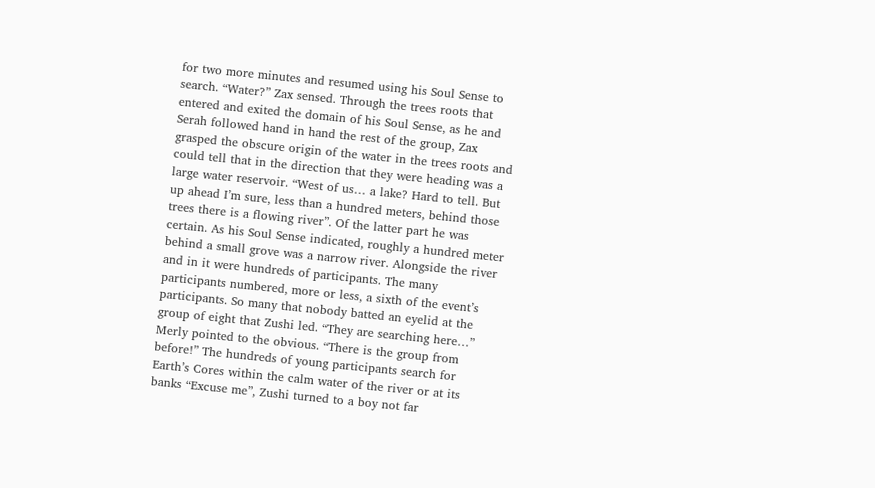for two more minutes and resumed using his Soul Sense to search. “Water?” Zax sensed. Through the trees roots that entered and exited the domain of his Soul Sense, as he and Serah followed hand in hand the rest of the group, Zax grasped the obscure origin of the water in the trees roots and could tell that in the direction that they were heading was a large water reservoir. “West of us… a lake? Hard to tell. But up ahead I’m sure, less than a hundred meters, behind those trees there is a flowing river”. Of the latter part he was certain. As his Soul Sense indicated, roughly a hundred meter behind a small grove was a narrow river. Alongside the river and in it were hundreds of participants. The many participants numbered, more or less, a sixth of the event’s participants. So many that nobody batted an eyelid at the group of eight that Zushi led. “They are searching here…” Merly pointed to the obvious. “There is the group from before!” The hundreds of young participants search for Earth’s Cores within the calm water of the river or at its banks “Excuse me”, Zushi turned to a boy not far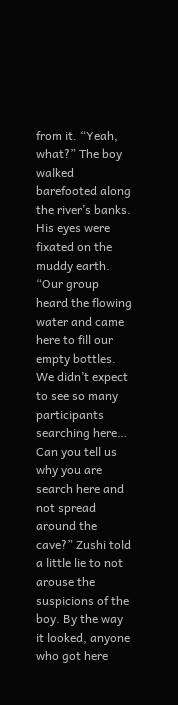from it. “Yeah, what?” The boy walked barefooted along the river’s banks. His eyes were fixated on the muddy earth. “Our group heard the flowing water and came here to fill our empty bottles. We didn’t expect to see so many participants searching here… Can you tell us why you are search here and not spread around the cave?” Zushi told a little lie to not arouse the suspicions of the boy. By the way it looked, anyone who got here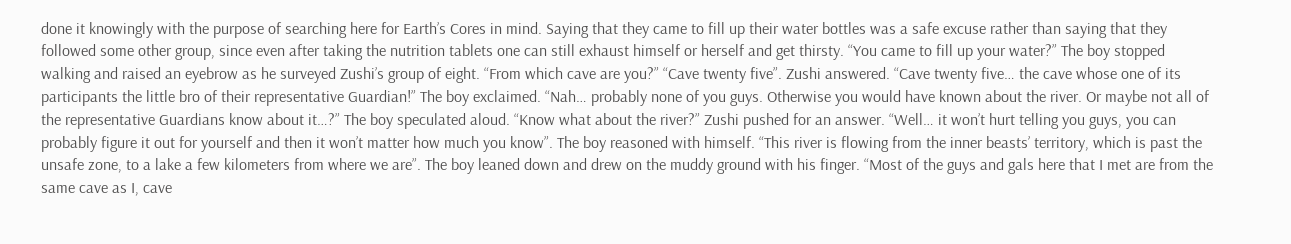done it knowingly with the purpose of searching here for Earth’s Cores in mind. Saying that they came to fill up their water bottles was a safe excuse rather than saying that they followed some other group, since even after taking the nutrition tablets one can still exhaust himself or herself and get thirsty. “You came to fill up your water?” The boy stopped walking and raised an eyebrow as he surveyed Zushi’s group of eight. “From which cave are you?” “Cave twenty five”. Zushi answered. “Cave twenty five… the cave whose one of its participants the little bro of their representative Guardian!” The boy exclaimed. “Nah… probably none of you guys. Otherwise you would have known about the river. Or maybe not all of the representative Guardians know about it…?” The boy speculated aloud. “Know what about the river?” Zushi pushed for an answer. “Well… it won’t hurt telling you guys, you can probably figure it out for yourself and then it won’t matter how much you know”. The boy reasoned with himself. “This river is flowing from the inner beasts’ territory, which is past the unsafe zone, to a lake a few kilometers from where we are”. The boy leaned down and drew on the muddy ground with his finger. “Most of the guys and gals here that I met are from the same cave as I, cave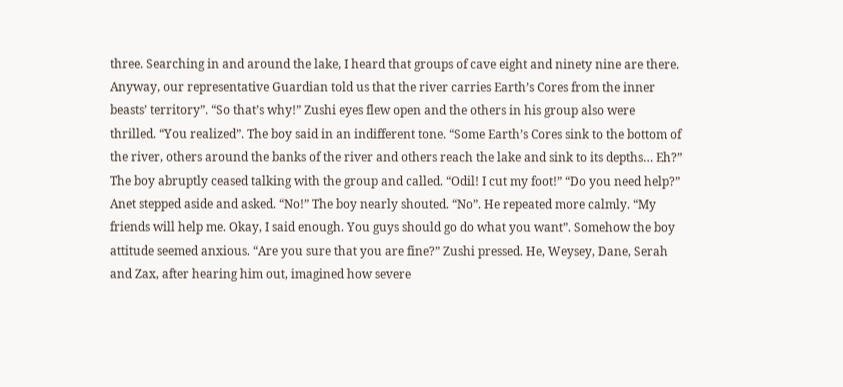three. Searching in and around the lake, I heard that groups of cave eight and ninety nine are there. Anyway, our representative Guardian told us that the river carries Earth’s Cores from the inner beasts’ territory”. “So that’s why!” Zushi eyes flew open and the others in his group also were thrilled. “You realized”. The boy said in an indifferent tone. “Some Earth’s Cores sink to the bottom of the river, others around the banks of the river and others reach the lake and sink to its depths… Eh?” The boy abruptly ceased talking with the group and called. “Odil! I cut my foot!” “Do you need help?” Anet stepped aside and asked. “No!” The boy nearly shouted. “No”. He repeated more calmly. “My friends will help me. Okay, I said enough. You guys should go do what you want”. Somehow the boy attitude seemed anxious. “Are you sure that you are fine?” Zushi pressed. He, Weysey, Dane, Serah and Zax, after hearing him out, imagined how severe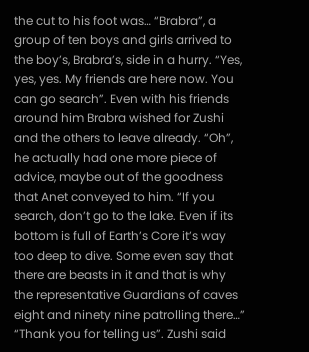the cut to his foot was… “Brabra”, a group of ten boys and girls arrived to the boy’s, Brabra’s, side in a hurry. “Yes, yes, yes. My friends are here now. You can go search”. Even with his friends around him Brabra wished for Zushi and the others to leave already. “Oh”, he actually had one more piece of advice, maybe out of the goodness that Anet conveyed to him. “If you search, don’t go to the lake. Even if its bottom is full of Earth’s Core it’s way too deep to dive. Some even say that there are beasts in it and that is why the representative Guardians of caves eight and ninety nine patrolling there…” “Thank you for telling us”. Zushi said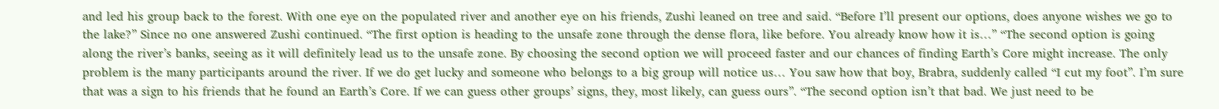and led his group back to the forest. With one eye on the populated river and another eye on his friends, Zushi leaned on tree and said. “Before I’ll present our options, does anyone wishes we go to the lake?” Since no one answered Zushi continued. “The first option is heading to the unsafe zone through the dense flora, like before. You already know how it is…” “The second option is going along the river’s banks, seeing as it will definitely lead us to the unsafe zone. By choosing the second option we will proceed faster and our chances of finding Earth’s Core might increase. The only problem is the many participants around the river. If we do get lucky and someone who belongs to a big group will notice us… You saw how that boy, Brabra, suddenly called “I cut my foot”. I’m sure that was a sign to his friends that he found an Earth’s Core. If we can guess other groups’ signs, they, most likely, can guess ours”. “The second option isn’t that bad. We just need to be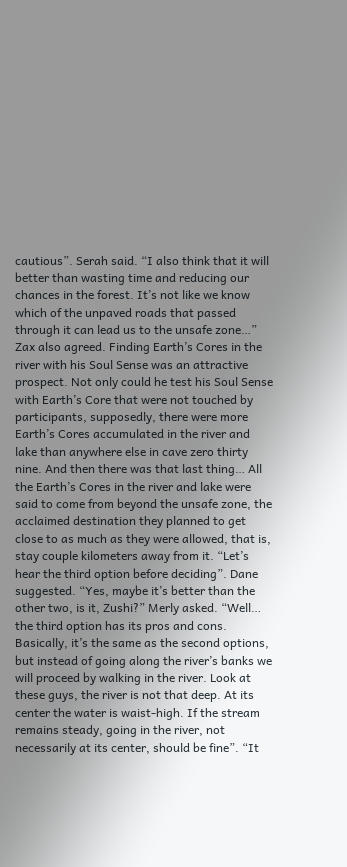cautious”. Serah said. “I also think that it will better than wasting time and reducing our chances in the forest. It’s not like we know which of the unpaved roads that passed through it can lead us to the unsafe zone…” Zax also agreed. Finding Earth’s Cores in the river with his Soul Sense was an attractive prospect. Not only could he test his Soul Sense with Earth’s Core that were not touched by participants, supposedly, there were more Earth’s Cores accumulated in the river and lake than anywhere else in cave zero thirty nine. And then there was that last thing… All the Earth’s Cores in the river and lake were said to come from beyond the unsafe zone, the acclaimed destination they planned to get close to as much as they were allowed, that is, stay couple kilometers away from it. “Let’s hear the third option before deciding”. Dane suggested. “Yes, maybe it’s better than the other two, is it, Zushi?” Merly asked. “Well… the third option has its pros and cons. Basically, it’s the same as the second options, but instead of going along the river’s banks we will proceed by walking in the river. Look at these guys, the river is not that deep. At its center the water is waist-high. If the stream remains steady, going in the river, not necessarily at its center, should be fine”. “It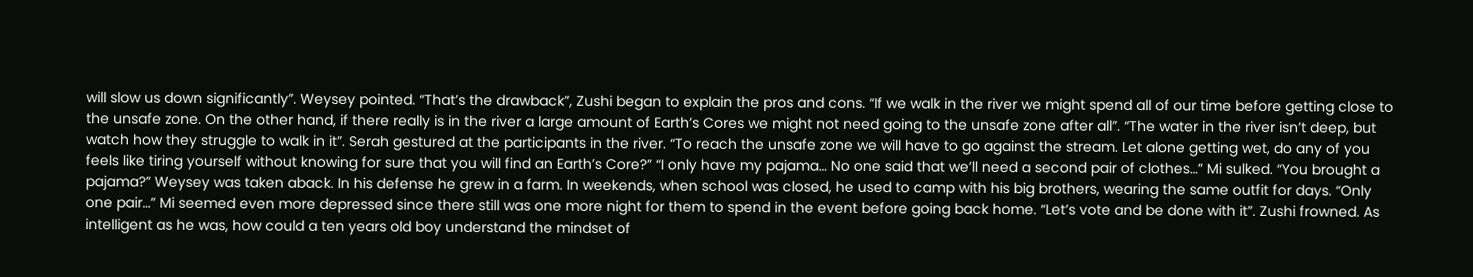will slow us down significantly”. Weysey pointed. “That’s the drawback”, Zushi began to explain the pros and cons. “If we walk in the river we might spend all of our time before getting close to the unsafe zone. On the other hand, if there really is in the river a large amount of Earth’s Cores we might not need going to the unsafe zone after all”. “The water in the river isn’t deep, but watch how they struggle to walk in it”. Serah gestured at the participants in the river. “To reach the unsafe zone we will have to go against the stream. Let alone getting wet, do any of you feels like tiring yourself without knowing for sure that you will find an Earth’s Core?” “I only have my pajama… No one said that we’ll need a second pair of clothes…” Mi sulked. “You brought a pajama?” Weysey was taken aback. In his defense he grew in a farm. In weekends, when school was closed, he used to camp with his big brothers, wearing the same outfit for days. “Only one pair…” Mi seemed even more depressed since there still was one more night for them to spend in the event before going back home. “Let’s vote and be done with it”. Zushi frowned. As intelligent as he was, how could a ten years old boy understand the mindset of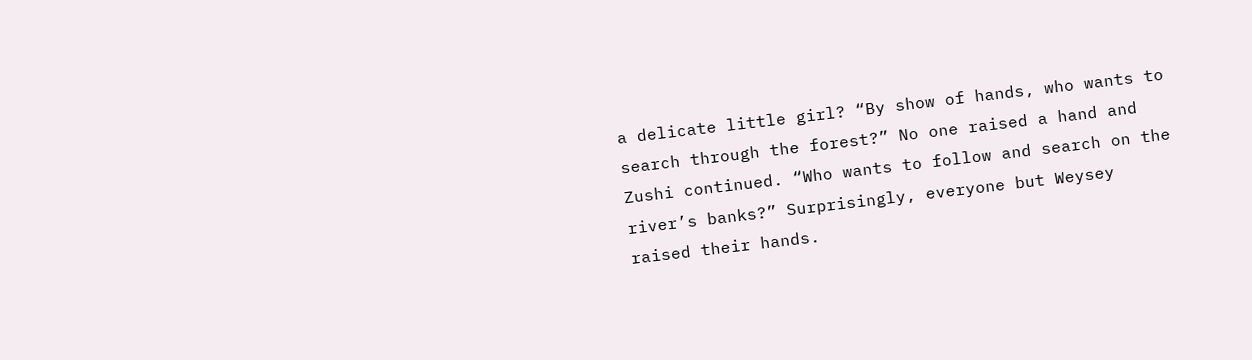a delicate little girl? “By show of hands, who wants to search through the forest?” No one raised a hand and Zushi continued. “Who wants to follow and search on the river’s banks?” Surprisingly, everyone but Weysey raised their hands.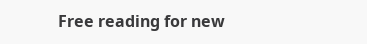Free reading for new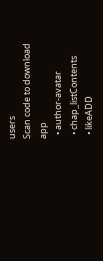users
Scan code to download app
  • author-avatar
  • chap_listContents
  • likeADD